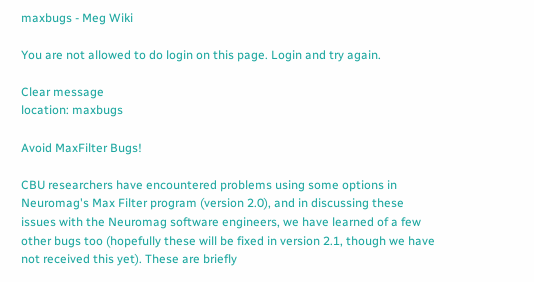maxbugs - Meg Wiki

You are not allowed to do login on this page. Login and try again.

Clear message
location: maxbugs

Avoid MaxFilter Bugs!

CBU researchers have encountered problems using some options in Neuromag's Max Filter program (version 2.0), and in discussing these issues with the Neuromag software engineers, we have learned of a few other bugs too (hopefully these will be fixed in version 2.1, though we have not received this yet). These are briefly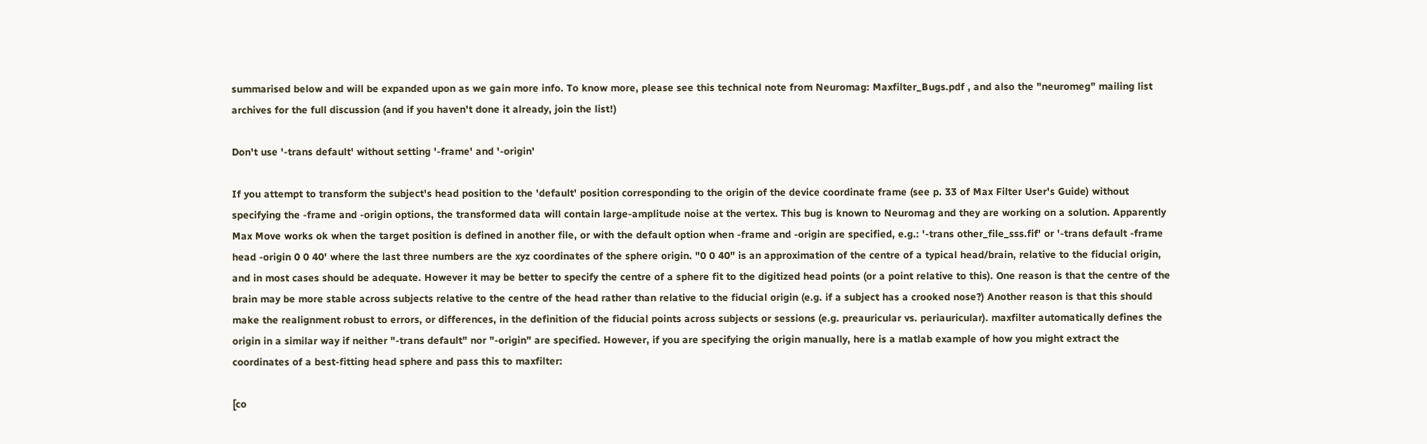summarised below and will be expanded upon as we gain more info. To know more, please see this technical note from Neuromag: Maxfilter_Bugs.pdf , and also the "neuromeg" mailing list archives for the full discussion (and if you haven't done it already, join the list!)

Don't use '-trans default' without setting '-frame' and '-origin'

If you attempt to transform the subject's head position to the 'default' position corresponding to the origin of the device coordinate frame (see p. 33 of Max Filter User's Guide) without specifying the -frame and -origin options, the transformed data will contain large-amplitude noise at the vertex. This bug is known to Neuromag and they are working on a solution. Apparently Max Move works ok when the target position is defined in another file, or with the default option when -frame and -origin are specified, e.g.: '-trans other_file_sss.fif' or '-trans default -frame head -origin 0 0 40' where the last three numbers are the xyz coordinates of the sphere origin. "0 0 40" is an approximation of the centre of a typical head/brain, relative to the fiducial origin, and in most cases should be adequate. However it may be better to specify the centre of a sphere fit to the digitized head points (or a point relative to this). One reason is that the centre of the brain may be more stable across subjects relative to the centre of the head rather than relative to the fiducial origin (e.g. if a subject has a crooked nose?) Another reason is that this should make the realignment robust to errors, or differences, in the definition of the fiducial points across subjects or sessions (e.g. preauricular vs. periauricular). maxfilter automatically defines the origin in a similar way if neither "-trans default" nor "-origin" are specified. However, if you are specifying the origin manually, here is a matlab example of how you might extract the coordinates of a best-fitting head sphere and pass this to maxfilter:

[co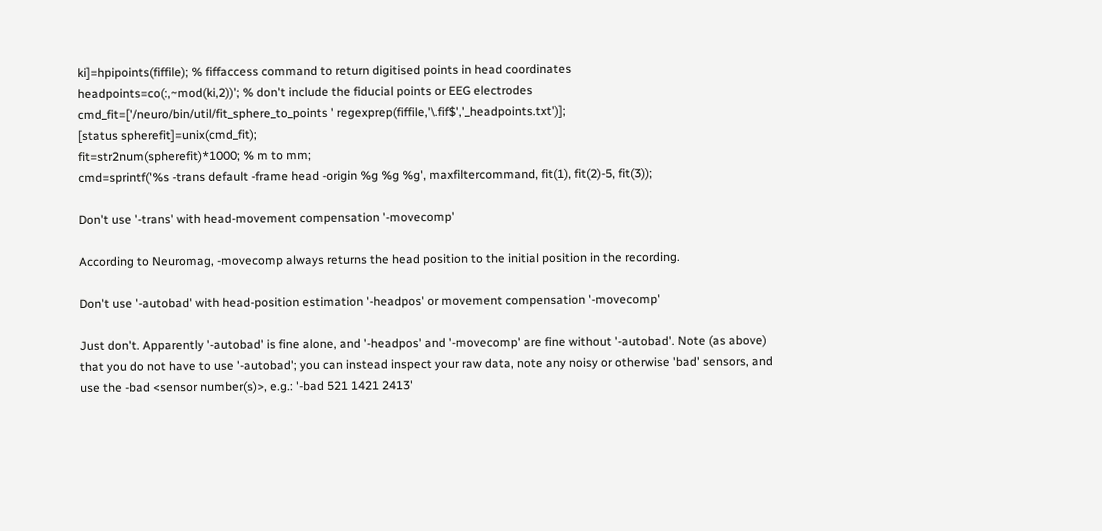ki]=hpipoints(fiffile); % fiffaccess command to return digitised points in head coordinates
headpoints=co(:,~mod(ki,2))'; % don't include the fiducial points or EEG electrodes
cmd_fit=['/neuro/bin/util/fit_sphere_to_points ' regexprep(fiffile,'\.fif$','_headpoints.txt')];
[status spherefit]=unix(cmd_fit);
fit=str2num(spherefit)*1000; % m to mm;
cmd=sprintf('%s -trans default -frame head -origin %g %g %g', maxfiltercommand, fit(1), fit(2)-5, fit(3));

Don't use '-trans' with head-movement compensation '-movecomp'

According to Neuromag, -movecomp always returns the head position to the initial position in the recording.

Don't use '-autobad' with head-position estimation '-headpos' or movement compensation '-movecomp'

Just don't. Apparently '-autobad' is fine alone, and '-headpos' and '-movecomp' are fine without '-autobad'. Note (as above) that you do not have to use '-autobad'; you can instead inspect your raw data, note any noisy or otherwise 'bad' sensors, and use the -bad <sensor number(s)>, e.g.: '-bad 521 1421 2413'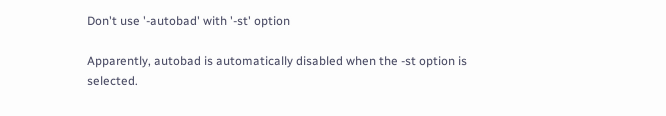Don't use '-autobad' with '-st' option

Apparently, autobad is automatically disabled when the -st option is selected.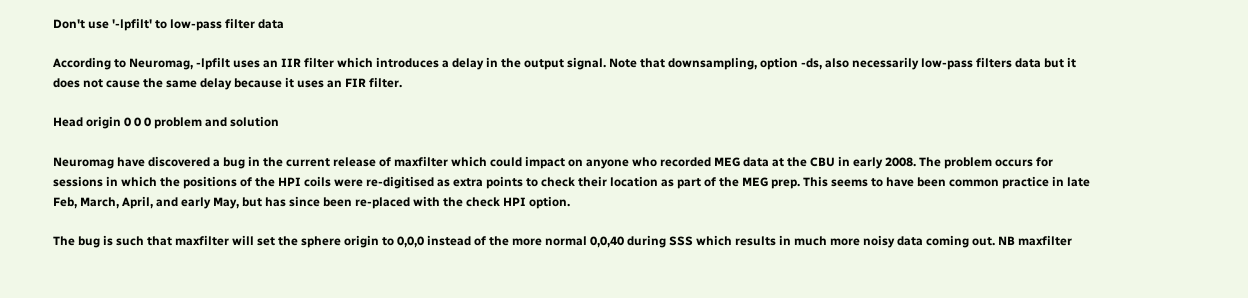Don't use '-lpfilt' to low-pass filter data

According to Neuromag, -lpfilt uses an IIR filter which introduces a delay in the output signal. Note that downsampling, option -ds, also necessarily low-pass filters data but it does not cause the same delay because it uses an FIR filter.

Head origin 0 0 0 problem and solution

Neuromag have discovered a bug in the current release of maxfilter which could impact on anyone who recorded MEG data at the CBU in early 2008. The problem occurs for sessions in which the positions of the HPI coils were re-digitised as extra points to check their location as part of the MEG prep. This seems to have been common practice in late Feb, March, April, and early May, but has since been re-placed with the check HPI option.

The bug is such that maxfilter will set the sphere origin to 0,0,0 instead of the more normal 0,0,40 during SSS which results in much more noisy data coming out. NB maxfilter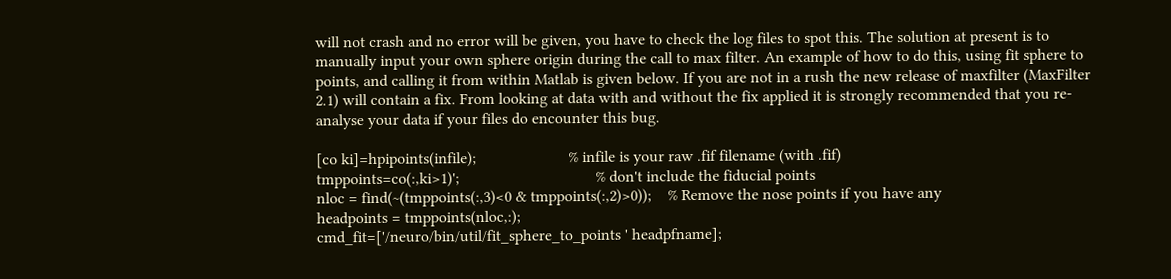will not crash and no error will be given, you have to check the log files to spot this. The solution at present is to manually input your own sphere origin during the call to max filter. An example of how to do this, using fit sphere to points, and calling it from within Matlab is given below. If you are not in a rush the new release of maxfilter (MaxFilter 2.1) will contain a fix. From looking at data with and without the fix applied it is strongly recommended that you re-analyse your data if your files do encounter this bug.

[co ki]=hpipoints(infile);                       % infile is your raw .fif filename (with .fif)
tmppoints=co(:,ki>1)';                                  % don't include the fiducial points
nloc = find(~(tmppoints(:,3)<0 & tmppoints(:,2)>0));    % Remove the nose points if you have any
headpoints = tmppoints(nloc,:);
cmd_fit=['/neuro/bin/util/fit_sphere_to_points ' headpfname];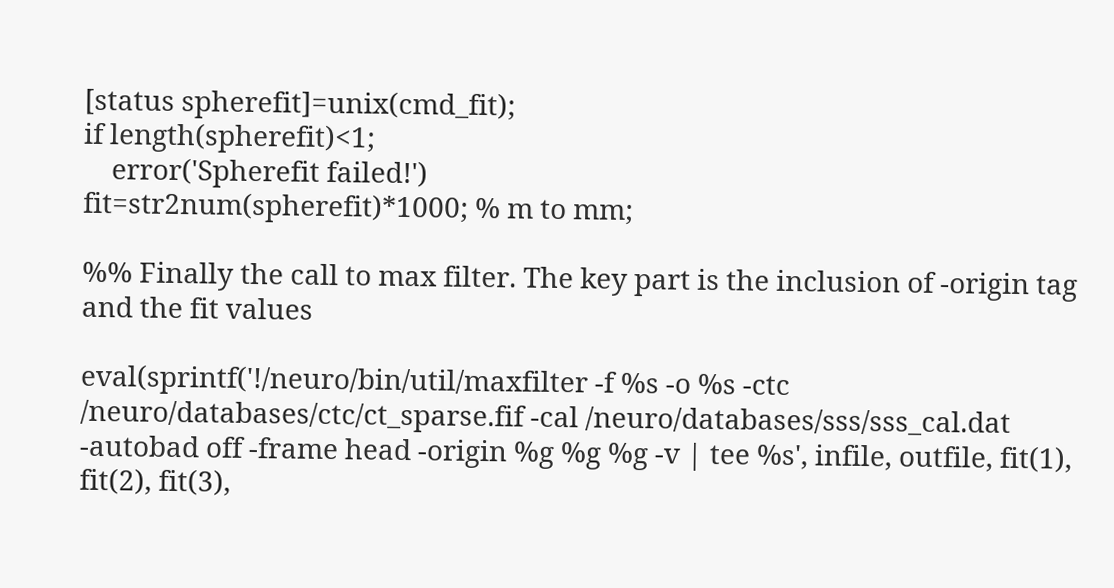[status spherefit]=unix(cmd_fit);
if length(spherefit)<1;
    error('Spherefit failed!')
fit=str2num(spherefit)*1000; % m to mm;

%% Finally the call to max filter. The key part is the inclusion of -origin tag and the fit values

eval(sprintf('!/neuro/bin/util/maxfilter -f %s -o %s -ctc /neuro/databases/ctc/ct_sparse.fif -cal /neuro/databases/sss/sss_cal.dat -autobad off -frame head -origin %g %g %g -v | tee %s', infile, outfile, fit(1), fit(2), fit(3),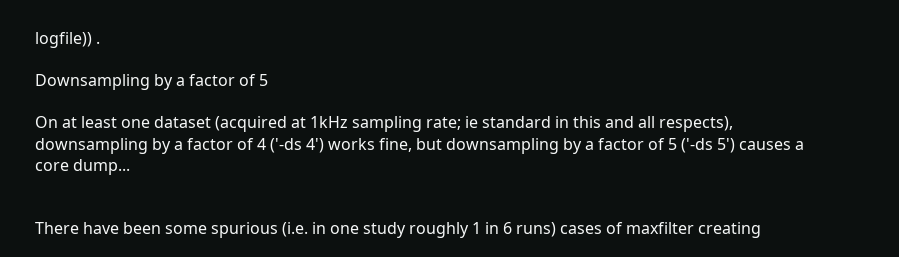logfile)) .

Downsampling by a factor of 5

On at least one dataset (acquired at 1kHz sampling rate; ie standard in this and all respects), downsampling by a factor of 4 ('-ds 4') works fine, but downsampling by a factor of 5 ('-ds 5') causes a core dump...


There have been some spurious (i.e. in one study roughly 1 in 6 runs) cases of maxfilter creating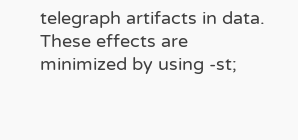telegraph artifacts in data. These effects are minimized by using -st;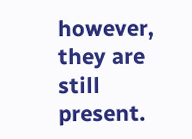however, they are still present.